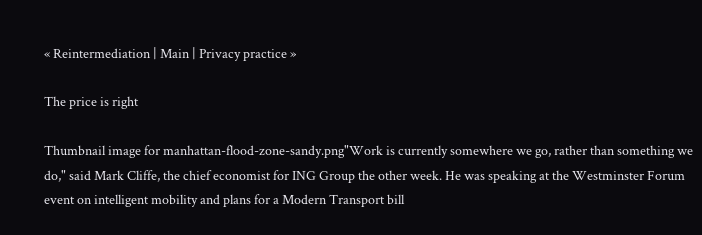« Reintermediation | Main | Privacy practice »

The price is right

Thumbnail image for manhattan-flood-zone-sandy.png"Work is currently somewhere we go, rather than something we do," said Mark Cliffe, the chief economist for ING Group the other week. He was speaking at the Westminster Forum event on intelligent mobility and plans for a Modern Transport bill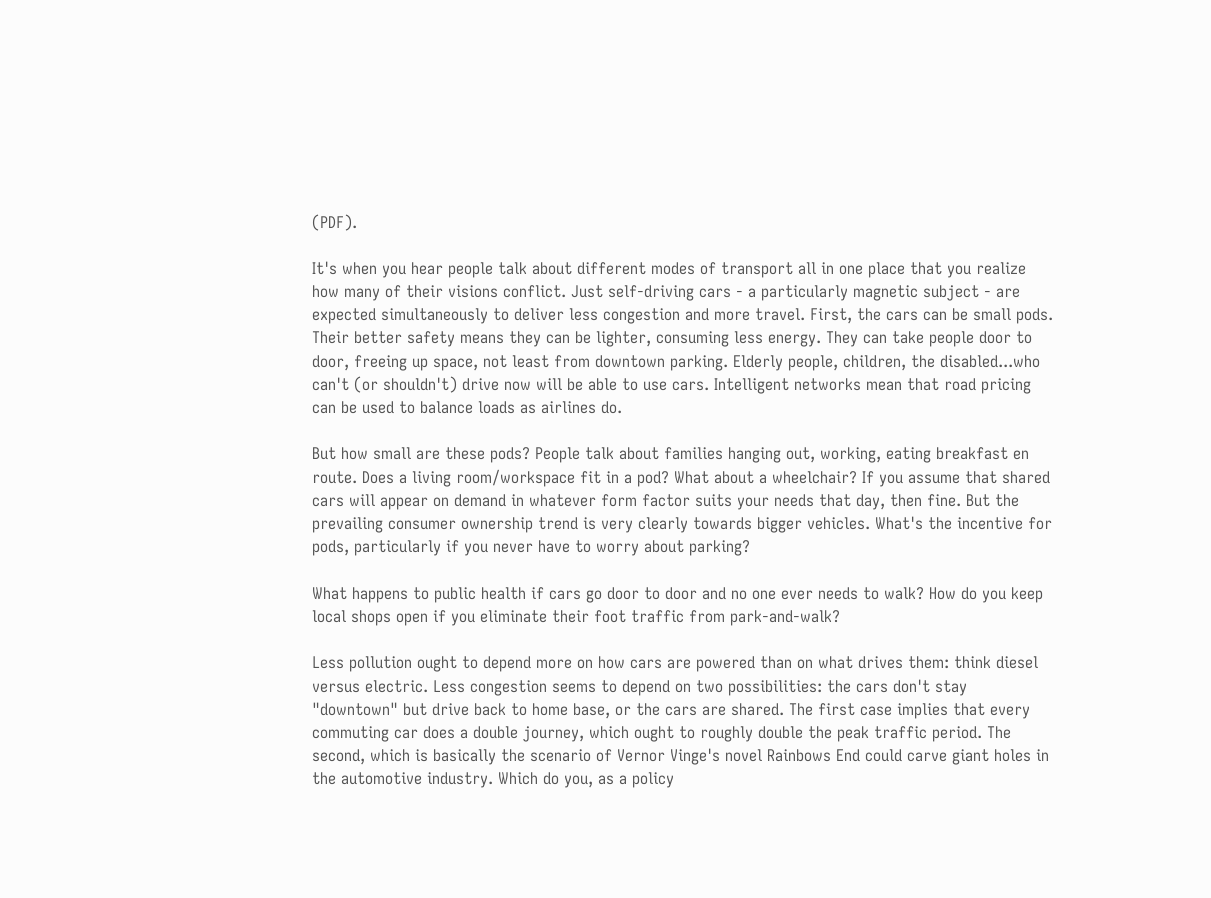(PDF).

It's when you hear people talk about different modes of transport all in one place that you realize how many of their visions conflict. Just self-driving cars - a particularly magnetic subject - are expected simultaneously to deliver less congestion and more travel. First, the cars can be small pods. Their better safety means they can be lighter, consuming less energy. They can take people door to door, freeing up space, not least from downtown parking. Elderly people, children, the disabled...who can't (or shouldn't) drive now will be able to use cars. Intelligent networks mean that road pricing can be used to balance loads as airlines do.

But how small are these pods? People talk about families hanging out, working, eating breakfast en route. Does a living room/workspace fit in a pod? What about a wheelchair? If you assume that shared cars will appear on demand in whatever form factor suits your needs that day, then fine. But the prevailing consumer ownership trend is very clearly towards bigger vehicles. What's the incentive for pods, particularly if you never have to worry about parking?

What happens to public health if cars go door to door and no one ever needs to walk? How do you keep local shops open if you eliminate their foot traffic from park-and-walk?

Less pollution ought to depend more on how cars are powered than on what drives them: think diesel versus electric. Less congestion seems to depend on two possibilities: the cars don't stay "downtown" but drive back to home base, or the cars are shared. The first case implies that every commuting car does a double journey, which ought to roughly double the peak traffic period. The second, which is basically the scenario of Vernor Vinge's novel Rainbows End could carve giant holes in the automotive industry. Which do you, as a policy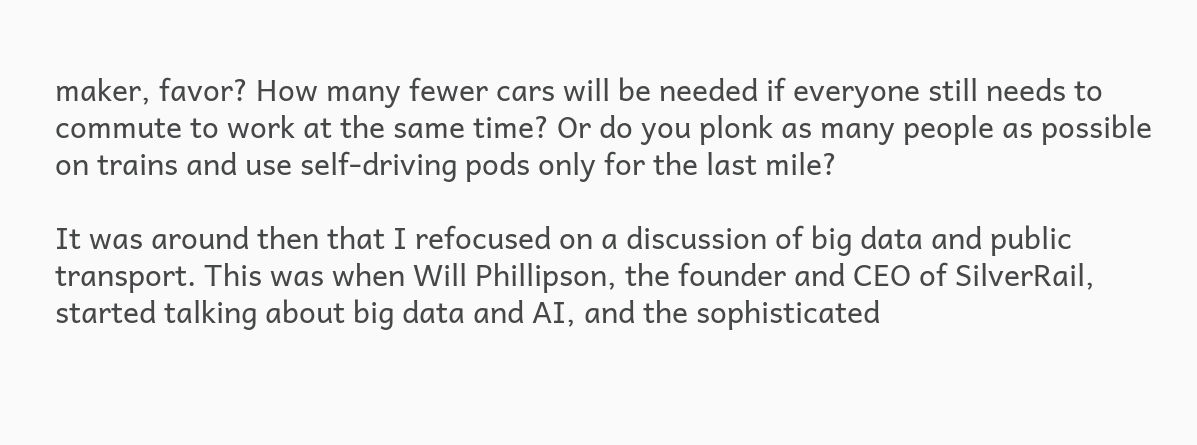maker, favor? How many fewer cars will be needed if everyone still needs to commute to work at the same time? Or do you plonk as many people as possible on trains and use self-driving pods only for the last mile?

It was around then that I refocused on a discussion of big data and public transport. This was when Will Phillipson, the founder and CEO of SilverRail, started talking about big data and AI, and the sophisticated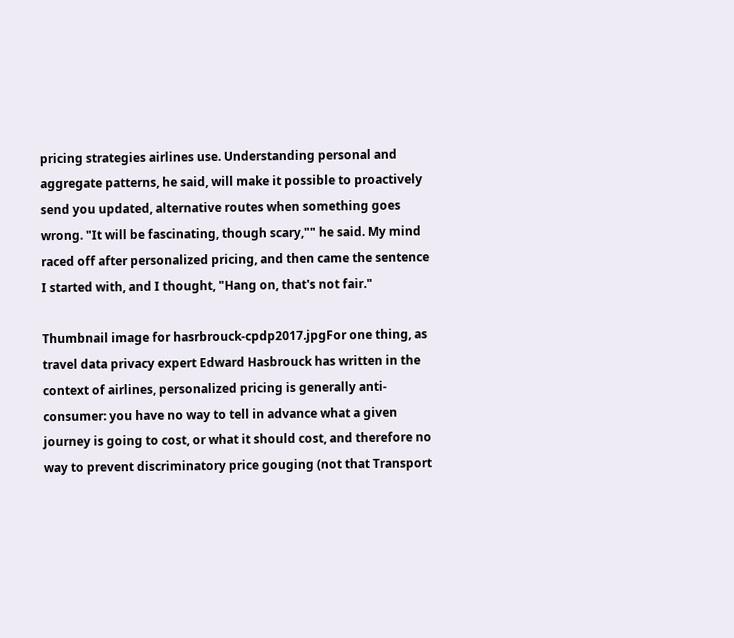pricing strategies airlines use. Understanding personal and aggregate patterns, he said, will make it possible to proactively send you updated, alternative routes when something goes wrong. "It will be fascinating, though scary,"" he said. My mind raced off after personalized pricing, and then came the sentence I started with, and I thought, "Hang on, that's not fair."

Thumbnail image for hasrbrouck-cpdp2017.jpgFor one thing, as travel data privacy expert Edward Hasbrouck has written in the context of airlines, personalized pricing is generally anti-consumer: you have no way to tell in advance what a given journey is going to cost, or what it should cost, and therefore no way to prevent discriminatory price gouging (not that Transport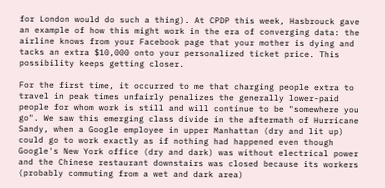for London would do such a thing). At CPDP this week, Hasbrouck gave an example of how this might work in the era of converging data: the airline knows from your Facebook page that your mother is dying and tacks an extra $10,000 onto your personalized ticket price. This possibility keeps getting closer.

For the first time, it occurred to me that charging people extra to travel in peak times unfairly penalizes the generally lower-paid people for whom work is still and will continue to be "somewhere you go". We saw this emerging class divide in the aftermath of Hurricane Sandy, when a Google employee in upper Manhattan (dry and lit up) could go to work exactly as if nothing had happened even though Google's New York office (dry and dark) was without electrical power and the Chinese restaurant downstairs was closed because its workers (probably commuting from a wet and dark area)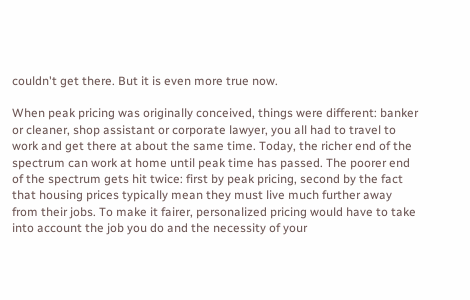couldn't get there. But it is even more true now.

When peak pricing was originally conceived, things were different: banker or cleaner, shop assistant or corporate lawyer, you all had to travel to work and get there at about the same time. Today, the richer end of the spectrum can work at home until peak time has passed. The poorer end of the spectrum gets hit twice: first by peak pricing, second by the fact that housing prices typically mean they must live much further away from their jobs. To make it fairer, personalized pricing would have to take into account the job you do and the necessity of your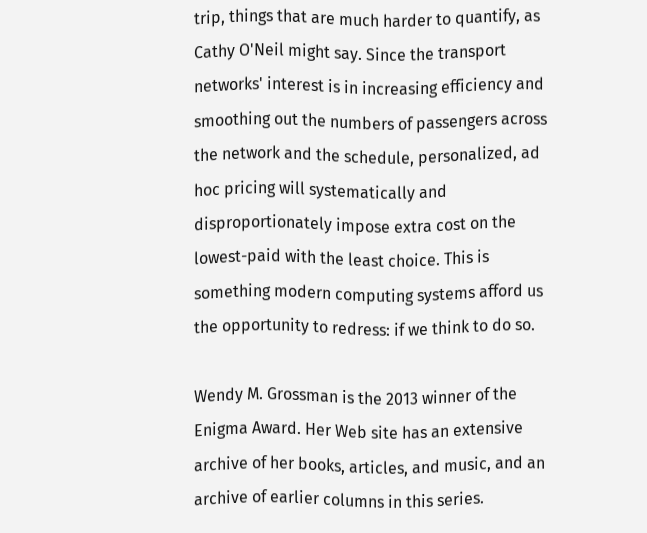trip, things that are much harder to quantify, as Cathy O'Neil might say. Since the transport networks' interest is in increasing efficiency and smoothing out the numbers of passengers across the network and the schedule, personalized, ad hoc pricing will systematically and disproportionately impose extra cost on the lowest-paid with the least choice. This is something modern computing systems afford us the opportunity to redress: if we think to do so.

Wendy M. Grossman is the 2013 winner of the Enigma Award. Her Web site has an extensive archive of her books, articles, and music, and an archive of earlier columns in this series.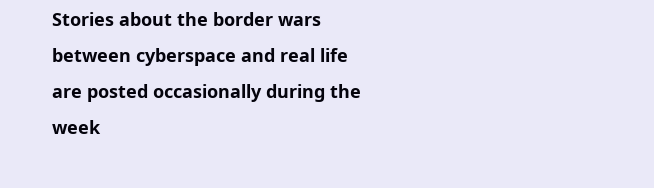Stories about the border wars between cyberspace and real life are posted occasionally during the week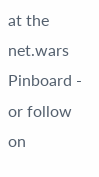at the net.wars Pinboard - or follow on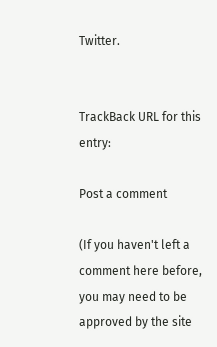Twitter.


TrackBack URL for this entry:

Post a comment

(If you haven't left a comment here before, you may need to be approved by the site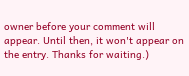owner before your comment will appear. Until then, it won't appear on the entry. Thanks for waiting.)